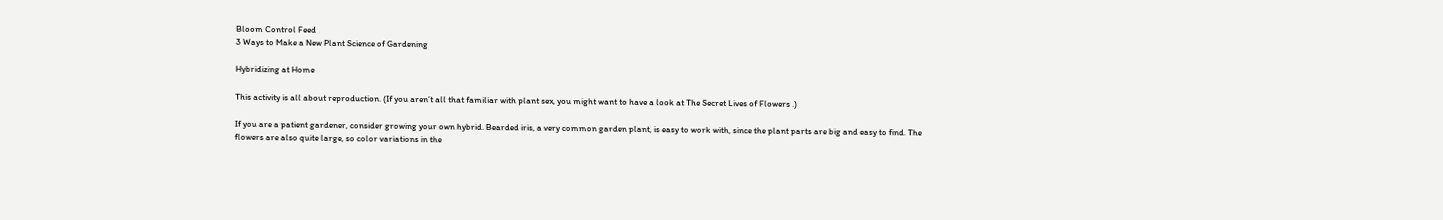Bloom Control Feed
3 Ways to Make a New Plant Science of Gardening

Hybridizing at Home

This activity is all about reproduction. (If you aren’t all that familiar with plant sex, you might want to have a look at The Secret Lives of Flowers .)

If you are a patient gardener, consider growing your own hybrid. Bearded iris, a very common garden plant, is easy to work with, since the plant parts are big and easy to find. The flowers are also quite large, so color variations in the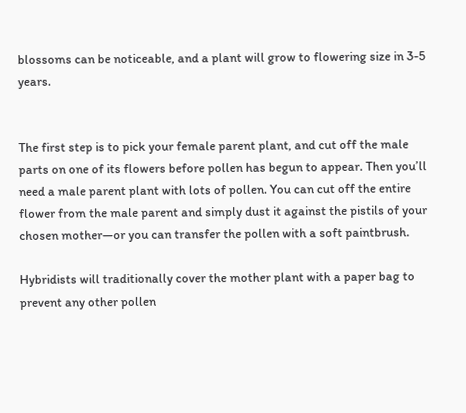blossoms can be noticeable, and a plant will grow to flowering size in 3-5 years.


The first step is to pick your female parent plant, and cut off the male parts on one of its flowers before pollen has begun to appear. Then you’ll need a male parent plant with lots of pollen. You can cut off the entire flower from the male parent and simply dust it against the pistils of your chosen mother—or you can transfer the pollen with a soft paintbrush.

Hybridists will traditionally cover the mother plant with a paper bag to prevent any other pollen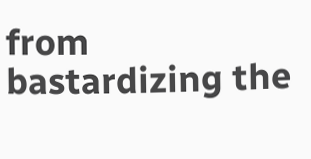from bastardizing the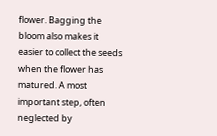flower. Bagging the bloom also makes it easier to collect the seeds when the flower has matured. A most important step, often neglected by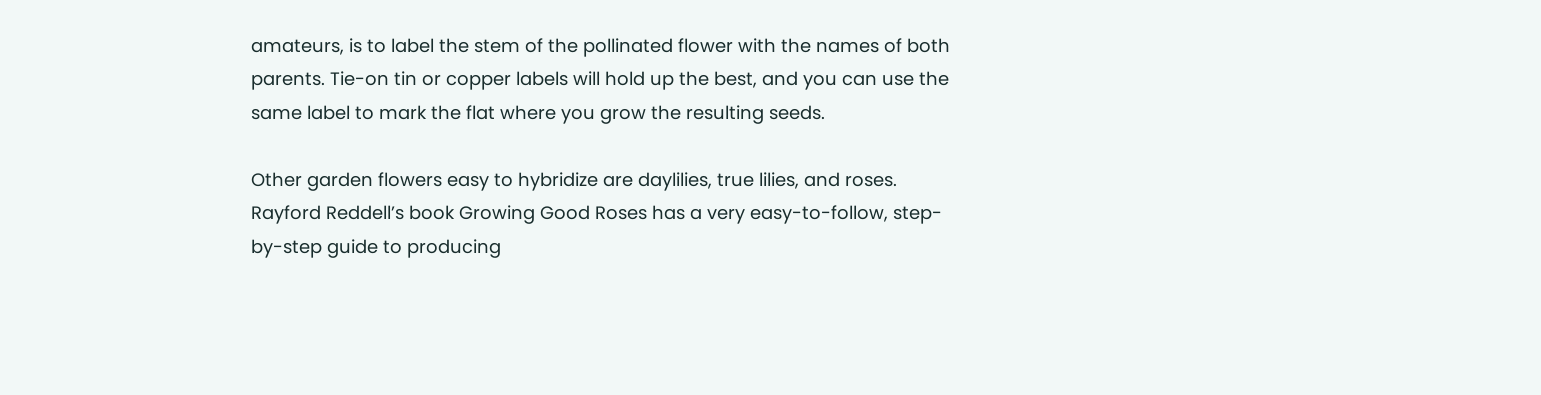amateurs, is to label the stem of the pollinated flower with the names of both parents. Tie-on tin or copper labels will hold up the best, and you can use the same label to mark the flat where you grow the resulting seeds.

Other garden flowers easy to hybridize are daylilies, true lilies, and roses. Rayford Reddell’s book Growing Good Roses has a very easy-to-follow, step-by-step guide to producing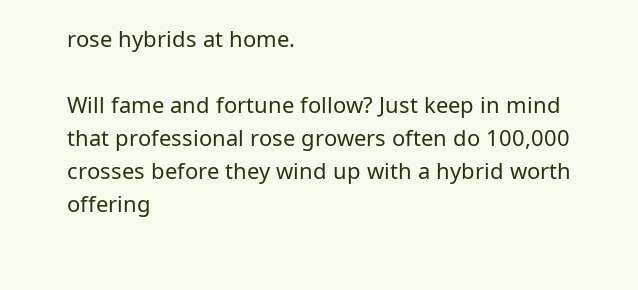rose hybrids at home.

Will fame and fortune follow? Just keep in mind that professional rose growers often do 100,000 crosses before they wind up with a hybrid worth offering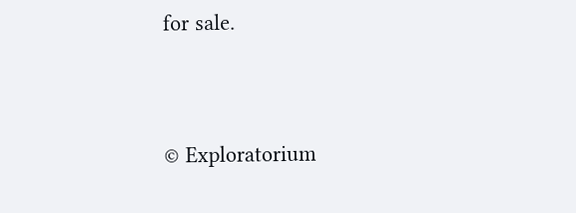for sale.




© Exploratorium